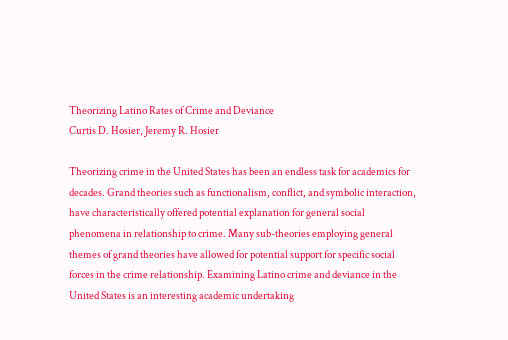Theorizing Latino Rates of Crime and Deviance
Curtis D. Hosier, Jeremy R. Hosier

Theorizing crime in the United States has been an endless task for academics for decades. Grand theories such as functionalism, conflict, and symbolic interaction, have characteristically offered potential explanation for general social phenomena in relationship to crime. Many sub-theories employing general themes of grand theories have allowed for potential support for specific social forces in the crime relationship. Examining Latino crime and deviance in the United States is an interesting academic undertaking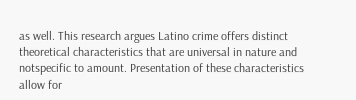as well. This research argues Latino crime offers distinct theoretical characteristics that are universal in nature and notspecific to amount. Presentation of these characteristics allow for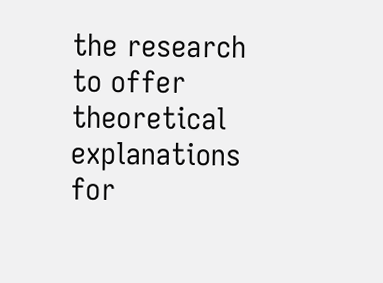the research to offer theoretical explanations for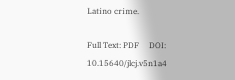Latino crime.

Full Text: PDF     DOI: 10.15640/jlcj.v5n1a4